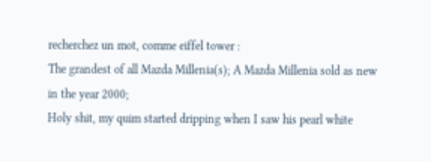recherchez un mot, comme eiffel tower :
The grandest of all Mazda Millenia(s); A Mazda Millenia sold as new in the year 2000;
Holy shit, my quim started dripping when I saw his pearl white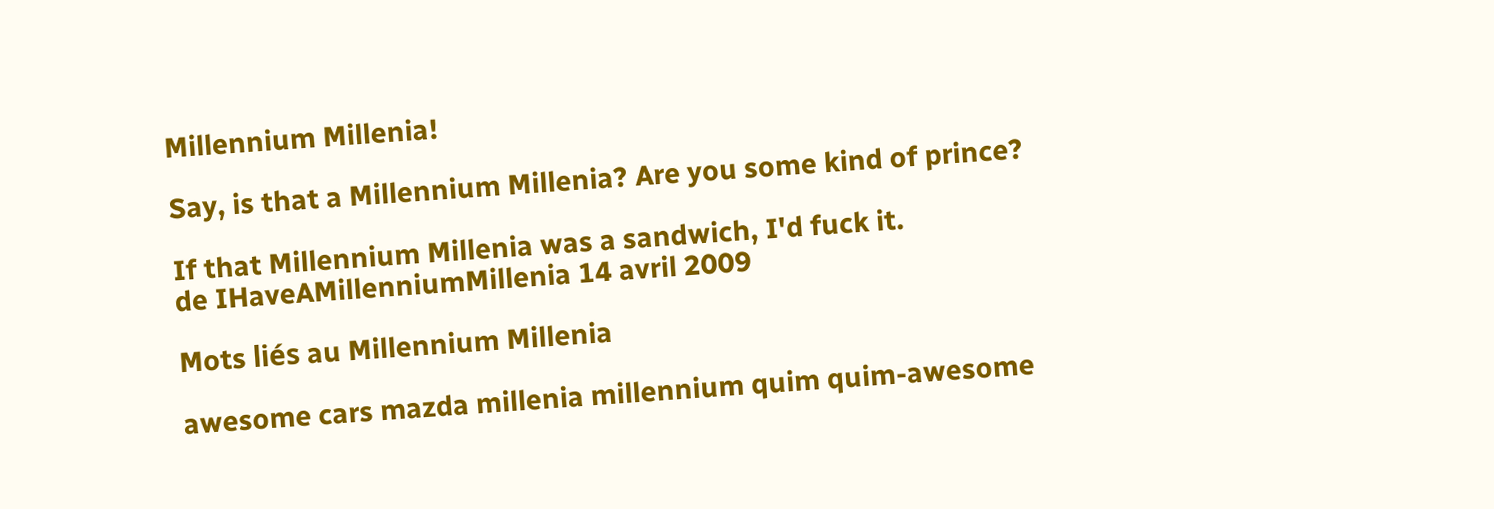Millennium Millenia!

Say, is that a Millennium Millenia? Are you some kind of prince?

If that Millennium Millenia was a sandwich, I'd fuck it.
de IHaveAMillenniumMillenia 14 avril 2009

Mots liés au Millennium Millenia

awesome cars mazda millenia millennium quim quim-awesome